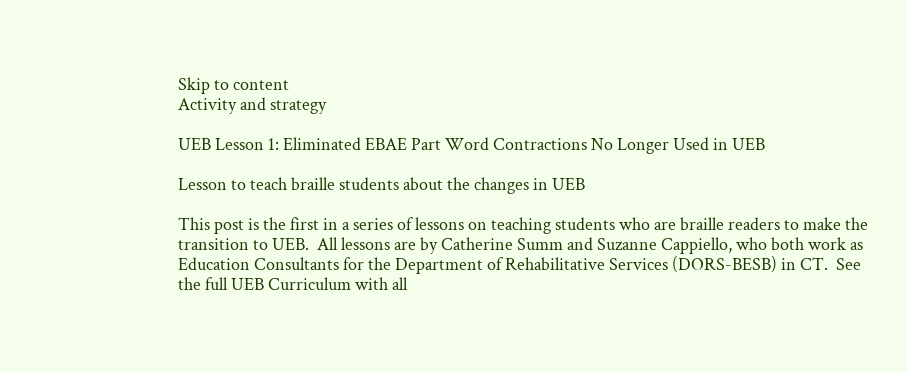Skip to content
Activity and strategy

UEB Lesson 1: Eliminated EBAE Part Word Contractions No Longer Used in UEB

Lesson to teach braille students about the changes in UEB

This post is the first in a series of lessons on teaching students who are braille readers to make the transition to UEB.  All lessons are by Catherine Summ and Suzanne Cappiello, who both work as Education Consultants for the Department of Rehabilitative Services (DORS-BESB) in CT.  See the full UEB Curriculum with all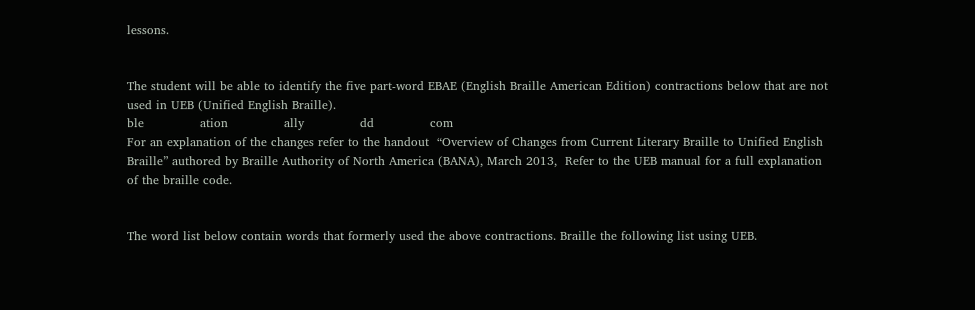lessons.


The student will be able to identify the five part-word EBAE (English Braille American Edition) contractions below that are not used in UEB (Unified English Braille).
ble              ation              ally              dd              com
For an explanation of the changes refer to the handout  “Overview of Changes from Current Literary Braille to Unified English Braille” authored by Braille Authority of North America (BANA), March 2013,  Refer to the UEB manual for a full explanation of the braille code.


The word list below contain words that formerly used the above contractions. Braille the following list using UEB.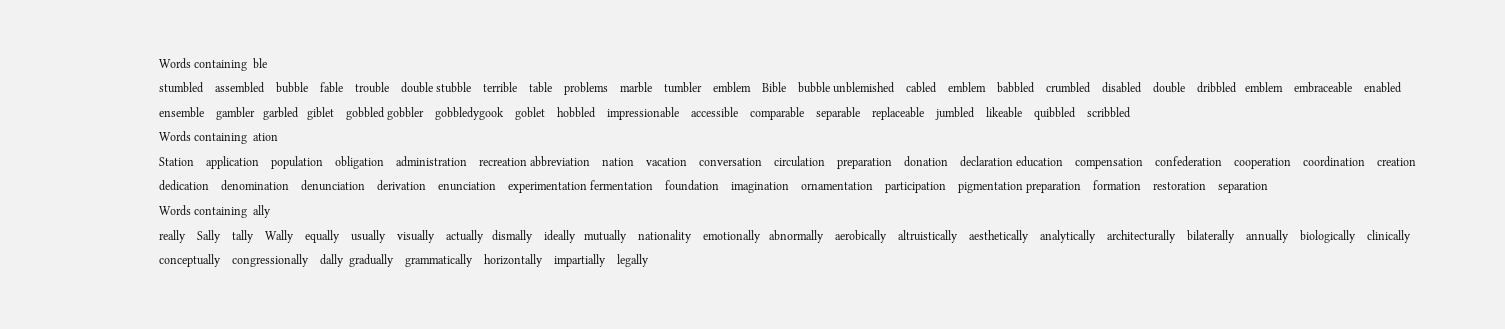Words containing  ble
stumbled    assembled    bubble    fable    trouble    double stubble    terrible    table    problems    marble    tumbler    emblem    Bible    bubble unblemished    cabled    emblem    babbled    crumbled    disabled    double    dribbled   emblem    embraceable    enabled    ensemble    gambler   garbled   giblet    gobbled gobbler    gobbledygook    goblet    hobbled    impressionable    accessible    comparable    separable    replaceable    jumbled    likeable    quibbled    scribbled
Words containing  ation
Station    application    population    obligation    administration    recreation abbreviation    nation    vacation    conversation    circulation    preparation    donation    declaration education    compensation    confederation    cooperation    coordination    creation dedication    denomination    denunciation    derivation    enunciation    experimentation fermentation    foundation    imagination    ornamentation    participation    pigmentation preparation    formation    restoration    separation
Words containing  ally
really    Sally    tally    Wally    equally    usually    visually    actually   dismally    ideally   mutually    nationality    emotionally   abnormally    aerobically    altruistically    aesthetically    analytically    architecturally    bilaterally    annually    biologically    clinically   conceptually    congressionally    dally  gradually    grammatically    horizontally    impartially    legally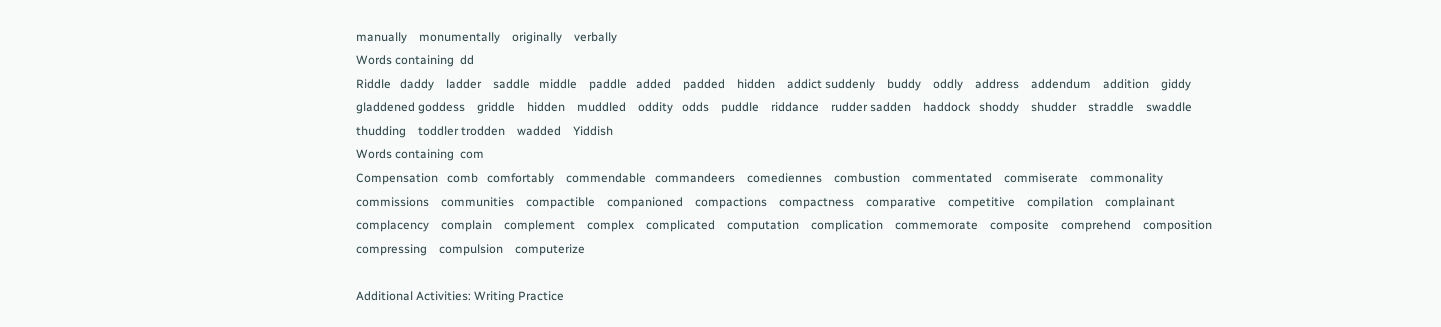manually    monumentally    originally    verbally
Words containing  dd
Riddle   daddy    ladder    saddle   middle    paddle   added    padded    hidden    addict suddenly    buddy    oddly    address    addendum    addition    giddy    gladdened goddess    griddle    hidden    muddled    oddity   odds    puddle    riddance    rudder sadden    haddock   shoddy    shudder    straddle    swaddle    thudding    toddler trodden    wadded    Yiddish
Words containing  com
Compensation   comb   comfortably    commendable   commandeers    comediennes    combustion    commentated    commiserate    commonality    commissions    communities    compactible    companioned    compactions    compactness    comparative    competitive    compilation    complainant    complacency    complain    complement    complex    complicated    computation    complication    commemorate    composite    comprehend    composition    compressing    compulsion    computerize

Additional Activities: Writing Practice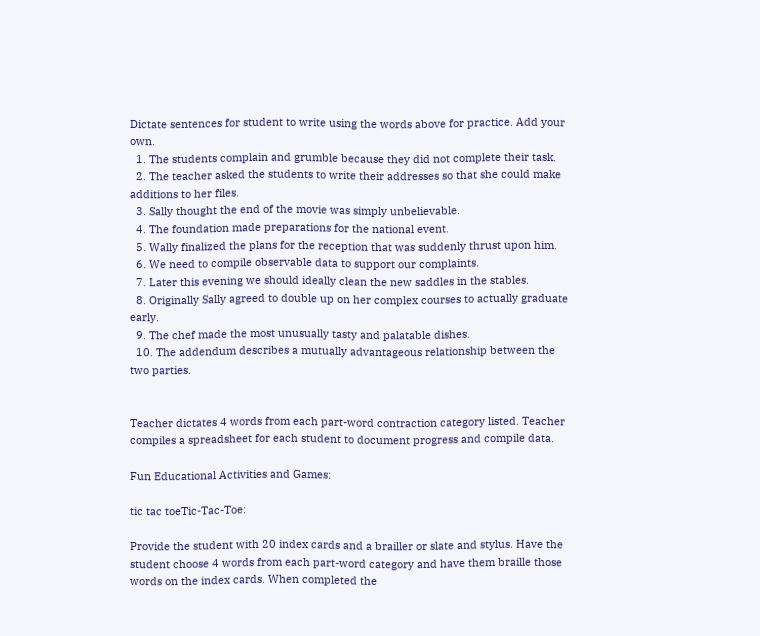Dictate sentences for student to write using the words above for practice. Add your own.
  1. The students complain and grumble because they did not complete their task.
  2. The teacher asked the students to write their addresses so that she could make additions to her files.
  3. Sally thought the end of the movie was simply unbelievable.
  4. The foundation made preparations for the national event.
  5. Wally finalized the plans for the reception that was suddenly thrust upon him.
  6. We need to compile observable data to support our complaints.
  7. Later this evening we should ideally clean the new saddles in the stables.
  8. Originally Sally agreed to double up on her complex courses to actually graduate early.
  9. The chef made the most unusually tasty and palatable dishes.
  10. The addendum describes a mutually advantageous relationship between the two parties.


Teacher dictates 4 words from each part-word contraction category listed. Teacher compiles a spreadsheet for each student to document progress and compile data.

Fun Educational Activities and Games:

tic tac toeTic-Tac-Toe:

Provide the student with 20 index cards and a brailler or slate and stylus. Have the student choose 4 words from each part-word category and have them braille those words on the index cards. When completed the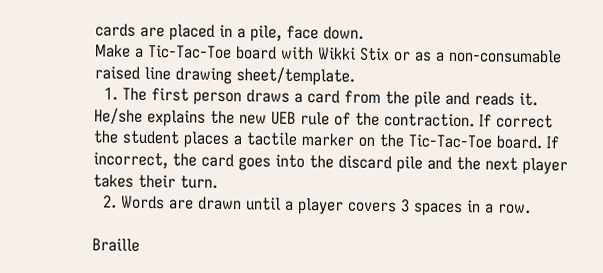cards are placed in a pile, face down.
Make a Tic-Tac-Toe board with Wikki Stix or as a non-consumable raised line drawing sheet/template.
  1. The first person draws a card from the pile and reads it.  He/she explains the new UEB rule of the contraction. If correct the student places a tactile marker on the Tic-Tac-Toe board. If incorrect, the card goes into the discard pile and the next player takes their turn.
  2. Words are drawn until a player covers 3 spaces in a row.

Braille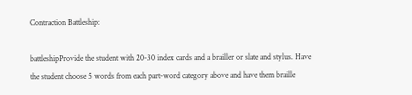Contraction Battleship:

battleshipProvide the student with 20-30 index cards and a brailler or slate and stylus. Have the student choose 5 words from each part-word category above and have them braille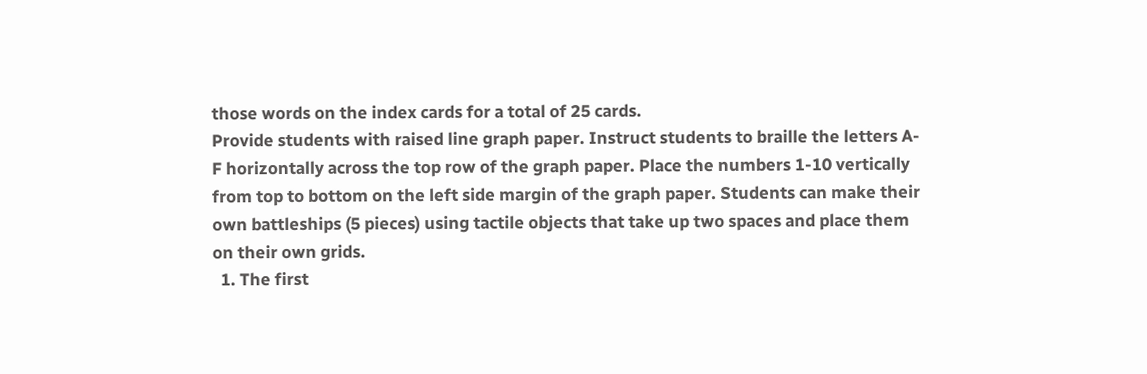those words on the index cards for a total of 25 cards.
Provide students with raised line graph paper. Instruct students to braille the letters A-F horizontally across the top row of the graph paper. Place the numbers 1-10 vertically from top to bottom on the left side margin of the graph paper. Students can make their own battleships (5 pieces) using tactile objects that take up two spaces and place them on their own grids.
  1. The first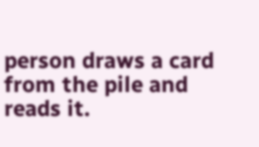person draws a card from the pile and reads it.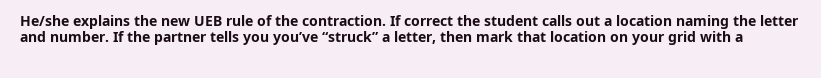He/she explains the new UEB rule of the contraction. If correct the student calls out a location naming the letter and number. If the partner tells you you’ve “struck” a letter, then mark that location on your grid with a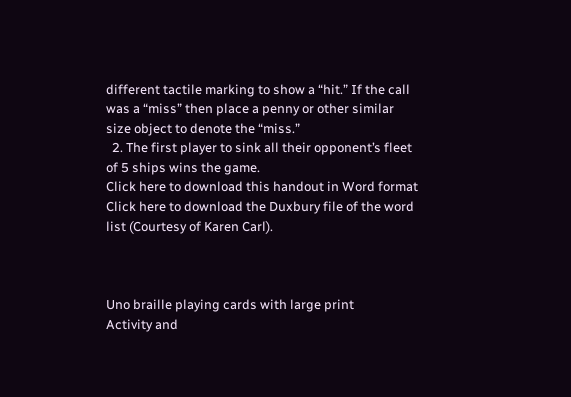different tactile marking to show a “hit.” If the call was a “miss” then place a penny or other similar size object to denote the “miss.”
  2. The first player to sink all their opponent’s fleet of 5 ships wins the game.
Click here to download this handout in Word format
Click here to download the Duxbury file of the word list (Courtesy of Karen Carl).



Uno braille playing cards with large print
Activity and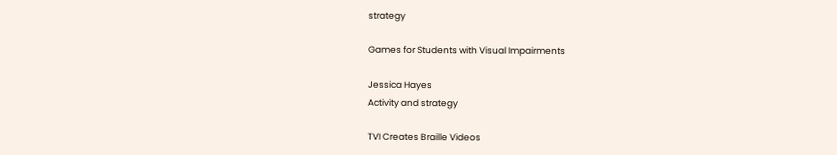strategy

Games for Students with Visual Impairments

Jessica Hayes
Activity and strategy

TVI Creates Braille Videos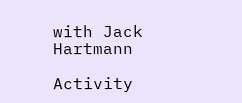with Jack Hartmann

Activity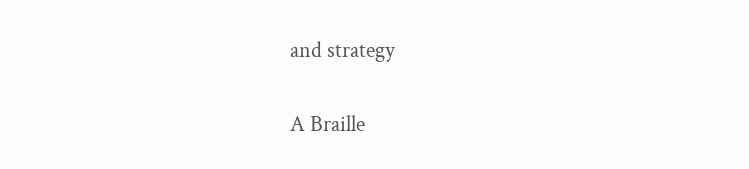and strategy

A Braille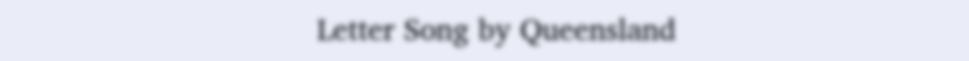Letter Song by Queensland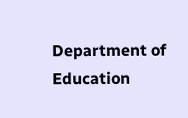Department of Education